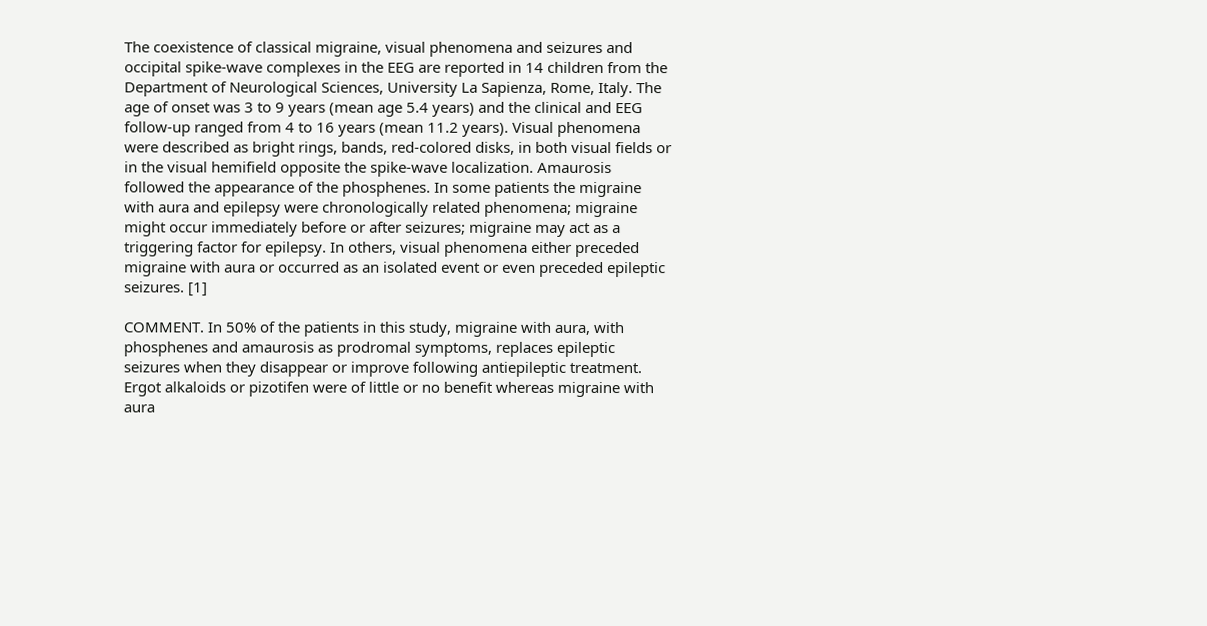The coexistence of classical migraine, visual phenomena and seizures and occipital spike-wave complexes in the EEG are reported in 14 children from the Department of Neurological Sciences, University La Sapienza, Rome, Italy. The age of onset was 3 to 9 years (mean age 5.4 years) and the clinical and EEG follow-up ranged from 4 to 16 years (mean 11.2 years). Visual phenomena were described as bright rings, bands, red-colored disks, in both visual fields or in the visual hemifield opposite the spike-wave localization. Amaurosis followed the appearance of the phosphenes. In some patients the migraine with aura and epilepsy were chronologically related phenomena; migraine might occur immediately before or after seizures; migraine may act as a triggering factor for epilepsy. In others, visual phenomena either preceded migraine with aura or occurred as an isolated event or even preceded epileptic seizures. [1]

COMMENT. In 50% of the patients in this study, migraine with aura, with phosphenes and amaurosis as prodromal symptoms, replaces epileptic seizures when they disappear or improve following antiepileptic treatment. Ergot alkaloids or pizotifen were of little or no benefit whereas migraine with aura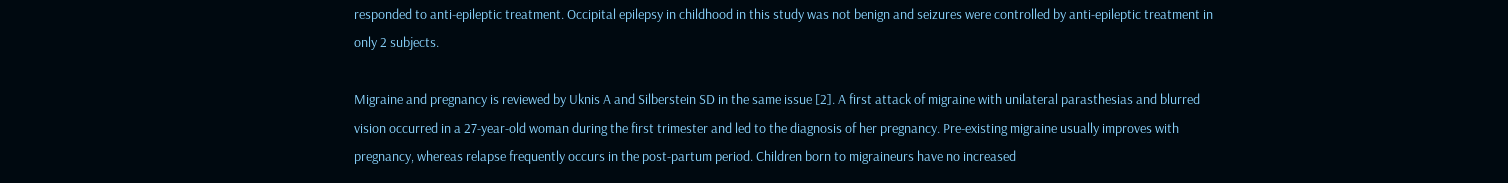responded to anti-epileptic treatment. Occipital epilepsy in childhood in this study was not benign and seizures were controlled by anti-epileptic treatment in only 2 subjects.

Migraine and pregnancy is reviewed by Uknis A and Silberstein SD in the same issue [2]. A first attack of migraine with unilateral parasthesias and blurred vision occurred in a 27-year-old woman during the first trimester and led to the diagnosis of her pregnancy. Pre-existing migraine usually improves with pregnancy, whereas relapse frequently occurs in the post-partum period. Children born to migraineurs have no increased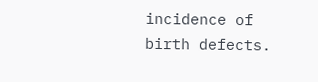incidence of birth defects.